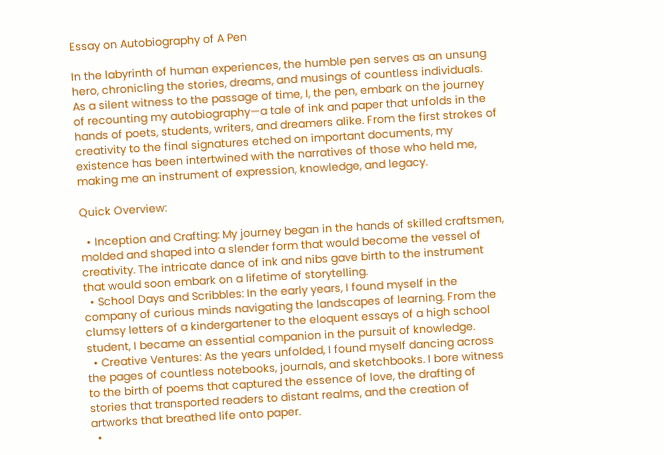Essay on Autobiography of A Pen

In the labyrinth of human experiences, the humble pen serves as an unsung hero, chronicling the stories, dreams, and musings of countless individuals. As a silent witness to the passage of time, I, the pen, embark on the journey of recounting my autobiography—a tale of ink and paper that unfolds in the hands of poets, students, writers, and dreamers alike. From the first strokes of creativity to the final signatures etched on important documents, my existence has been intertwined with the narratives of those who held me, making me an instrument of expression, knowledge, and legacy.

Quick Overview:

  • Inception and Crafting: My journey began in the hands of skilled craftsmen, molded and shaped into a slender form that would become the vessel of creativity. The intricate dance of ink and nibs gave birth to the instrument that would soon embark on a lifetime of storytelling.
  • School Days and Scribbles: In the early years, I found myself in the company of curious minds navigating the landscapes of learning. From the clumsy letters of a kindergartener to the eloquent essays of a high school student, I became an essential companion in the pursuit of knowledge.
  • Creative Ventures: As the years unfolded, I found myself dancing across the pages of countless notebooks, journals, and sketchbooks. I bore witness to the birth of poems that captured the essence of love, the drafting of stories that transported readers to distant realms, and the creation of artworks that breathed life onto paper.
  •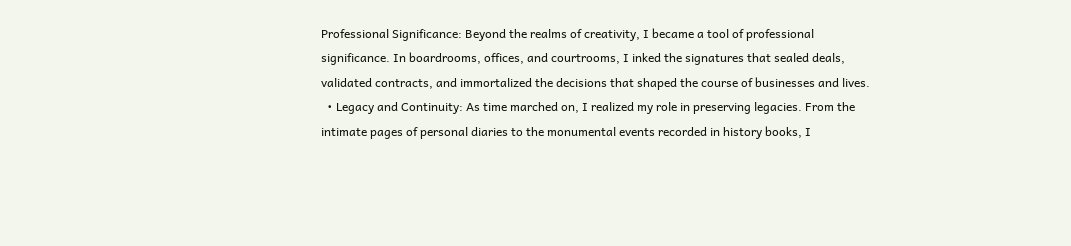Professional Significance: Beyond the realms of creativity, I became a tool of professional significance. In boardrooms, offices, and courtrooms, I inked the signatures that sealed deals, validated contracts, and immortalized the decisions that shaped the course of businesses and lives.
  • Legacy and Continuity: As time marched on, I realized my role in preserving legacies. From the intimate pages of personal diaries to the monumental events recorded in history books, I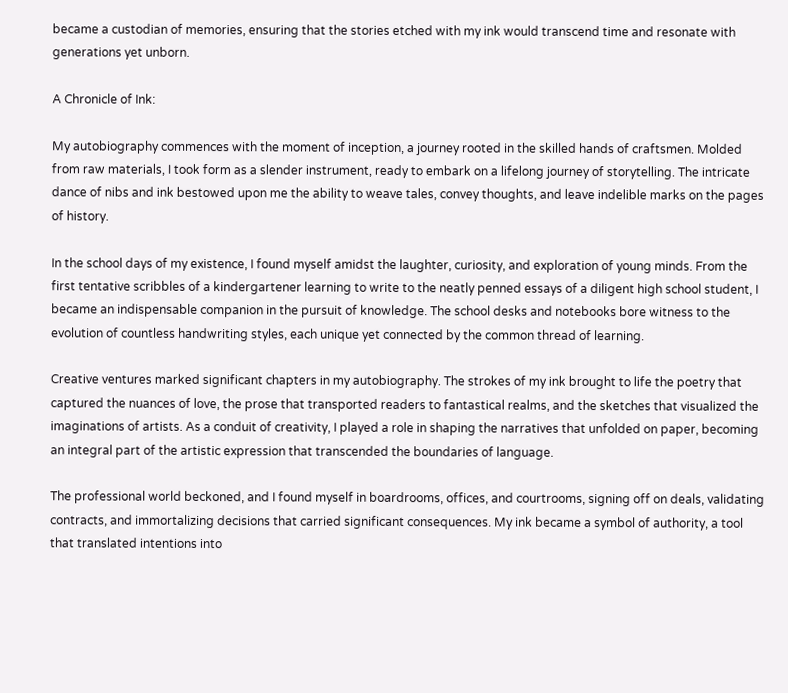became a custodian of memories, ensuring that the stories etched with my ink would transcend time and resonate with generations yet unborn.

A Chronicle of Ink:

My autobiography commences with the moment of inception, a journey rooted in the skilled hands of craftsmen. Molded from raw materials, I took form as a slender instrument, ready to embark on a lifelong journey of storytelling. The intricate dance of nibs and ink bestowed upon me the ability to weave tales, convey thoughts, and leave indelible marks on the pages of history.

In the school days of my existence, I found myself amidst the laughter, curiosity, and exploration of young minds. From the first tentative scribbles of a kindergartener learning to write to the neatly penned essays of a diligent high school student, I became an indispensable companion in the pursuit of knowledge. The school desks and notebooks bore witness to the evolution of countless handwriting styles, each unique yet connected by the common thread of learning.

Creative ventures marked significant chapters in my autobiography. The strokes of my ink brought to life the poetry that captured the nuances of love, the prose that transported readers to fantastical realms, and the sketches that visualized the imaginations of artists. As a conduit of creativity, I played a role in shaping the narratives that unfolded on paper, becoming an integral part of the artistic expression that transcended the boundaries of language.

The professional world beckoned, and I found myself in boardrooms, offices, and courtrooms, signing off on deals, validating contracts, and immortalizing decisions that carried significant consequences. My ink became a symbol of authority, a tool that translated intentions into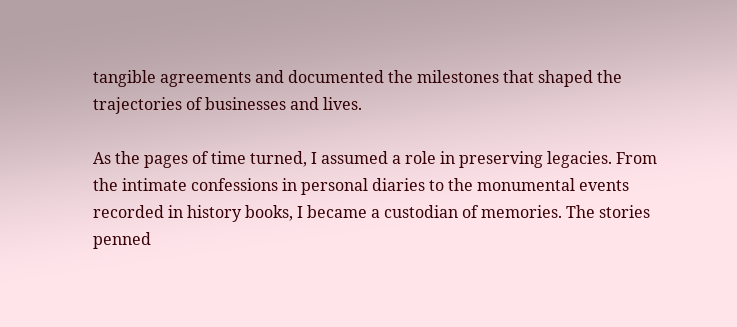tangible agreements and documented the milestones that shaped the trajectories of businesses and lives.

As the pages of time turned, I assumed a role in preserving legacies. From the intimate confessions in personal diaries to the monumental events recorded in history books, I became a custodian of memories. The stories penned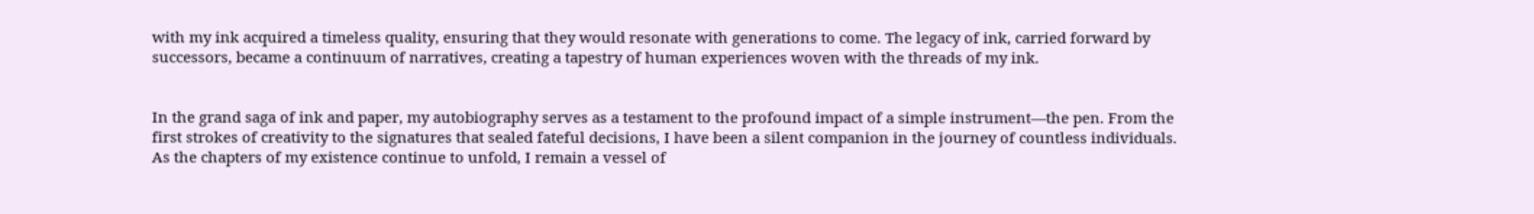with my ink acquired a timeless quality, ensuring that they would resonate with generations to come. The legacy of ink, carried forward by successors, became a continuum of narratives, creating a tapestry of human experiences woven with the threads of my ink.


In the grand saga of ink and paper, my autobiography serves as a testament to the profound impact of a simple instrument—the pen. From the first strokes of creativity to the signatures that sealed fateful decisions, I have been a silent companion in the journey of countless individuals. As the chapters of my existence continue to unfold, I remain a vessel of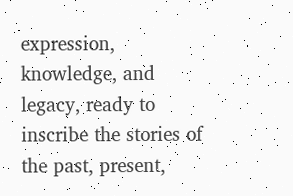expression, knowledge, and legacy, ready to inscribe the stories of the past, present,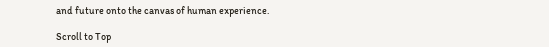and future onto the canvas of human experience.

Scroll to Top